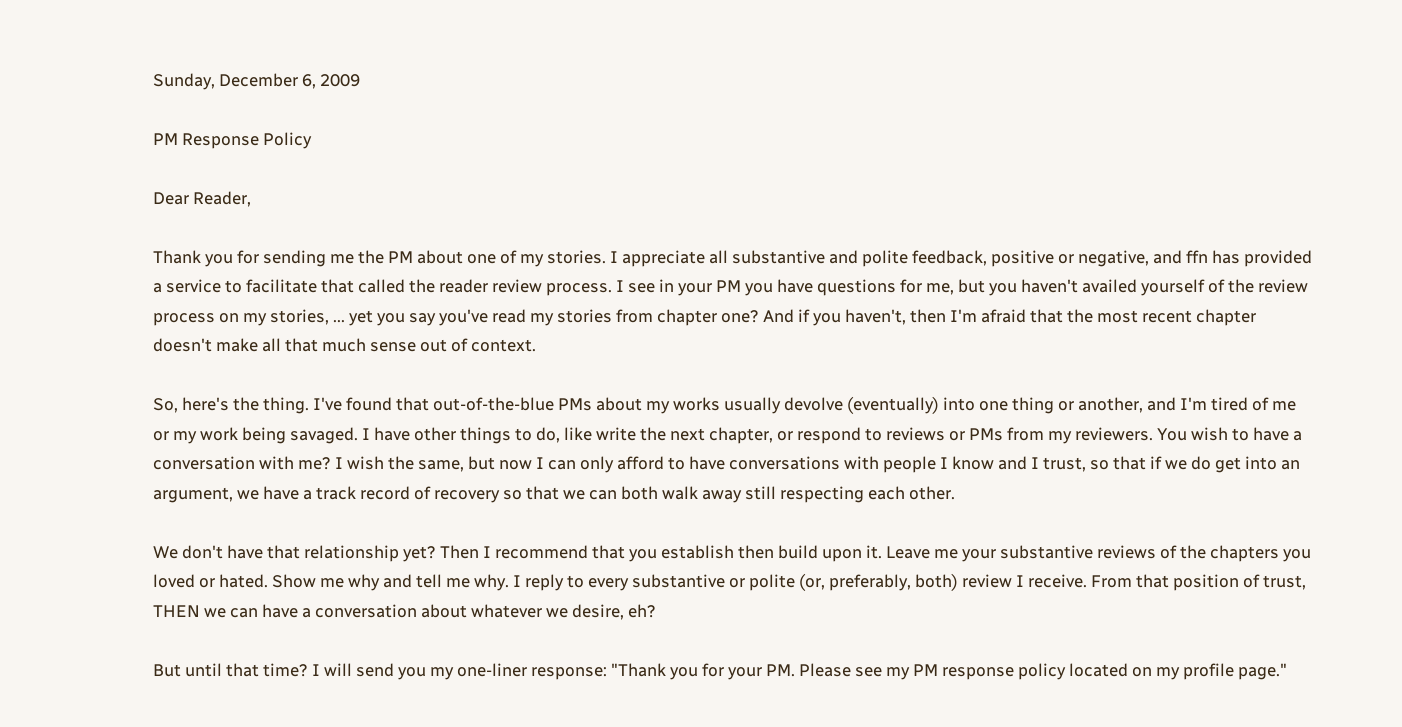Sunday, December 6, 2009

PM Response Policy

Dear Reader,

Thank you for sending me the PM about one of my stories. I appreciate all substantive and polite feedback, positive or negative, and ffn has provided a service to facilitate that called the reader review process. I see in your PM you have questions for me, but you haven't availed yourself of the review process on my stories, ... yet you say you've read my stories from chapter one? And if you haven't, then I'm afraid that the most recent chapter doesn't make all that much sense out of context.

So, here's the thing. I've found that out-of-the-blue PMs about my works usually devolve (eventually) into one thing or another, and I'm tired of me or my work being savaged. I have other things to do, like write the next chapter, or respond to reviews or PMs from my reviewers. You wish to have a conversation with me? I wish the same, but now I can only afford to have conversations with people I know and I trust, so that if we do get into an argument, we have a track record of recovery so that we can both walk away still respecting each other.

We don't have that relationship yet? Then I recommend that you establish then build upon it. Leave me your substantive reviews of the chapters you loved or hated. Show me why and tell me why. I reply to every substantive or polite (or, preferably, both) review I receive. From that position of trust, THEN we can have a conversation about whatever we desire, eh?

But until that time? I will send you my one-liner response: "Thank you for your PM. Please see my PM response policy located on my profile page."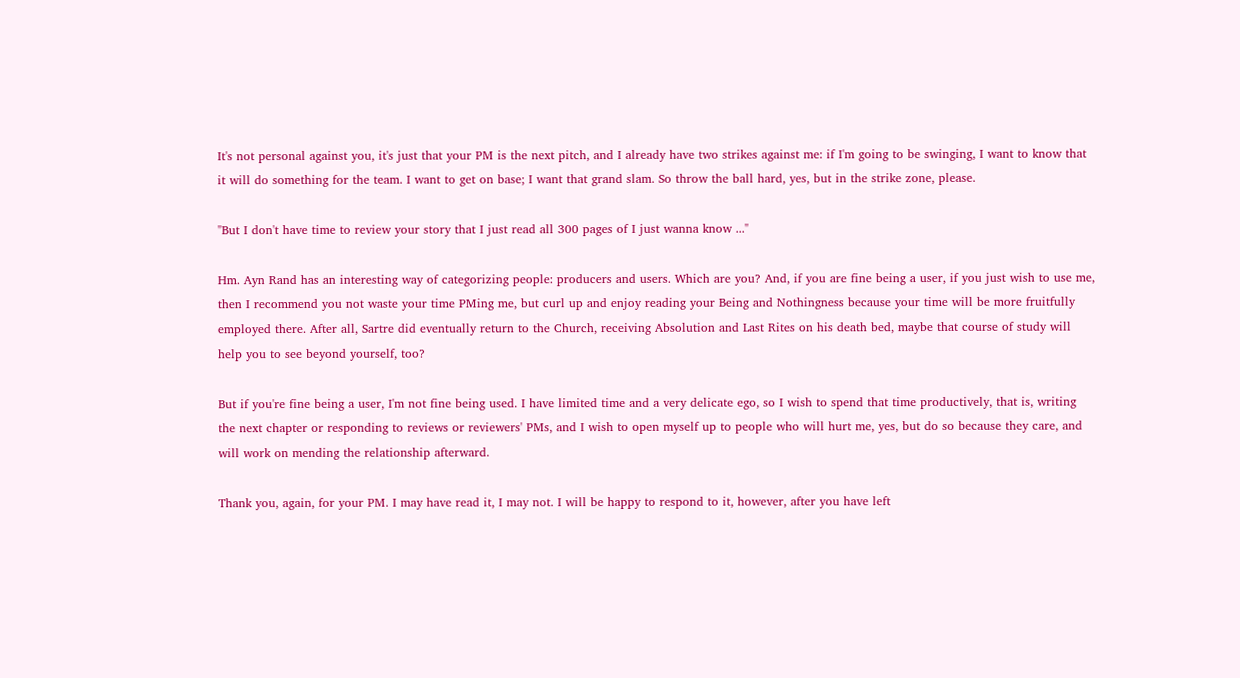It's not personal against you, it's just that your PM is the next pitch, and I already have two strikes against me: if I'm going to be swinging, I want to know that it will do something for the team. I want to get on base; I want that grand slam. So throw the ball hard, yes, but in the strike zone, please.

"But I don't have time to review your story that I just read all 300 pages of I just wanna know ..."

Hm. Ayn Rand has an interesting way of categorizing people: producers and users. Which are you? And, if you are fine being a user, if you just wish to use me, then I recommend you not waste your time PMing me, but curl up and enjoy reading your Being and Nothingness because your time will be more fruitfully employed there. After all, Sartre did eventually return to the Church, receiving Absolution and Last Rites on his death bed, maybe that course of study will help you to see beyond yourself, too?

But if you're fine being a user, I'm not fine being used. I have limited time and a very delicate ego, so I wish to spend that time productively, that is, writing the next chapter or responding to reviews or reviewers' PMs, and I wish to open myself up to people who will hurt me, yes, but do so because they care, and will work on mending the relationship afterward.

Thank you, again, for your PM. I may have read it, I may not. I will be happy to respond to it, however, after you have left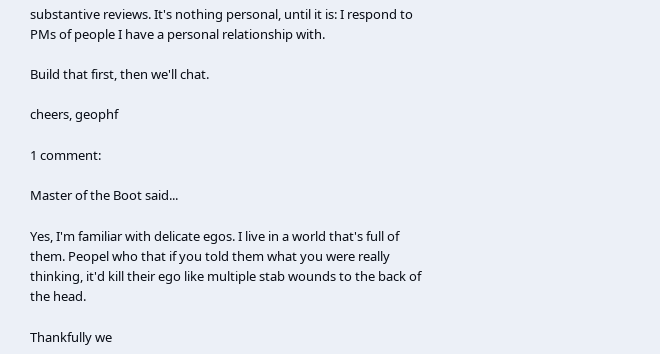substantive reviews. It's nothing personal, until it is: I respond to PMs of people I have a personal relationship with.

Build that first, then we'll chat.

cheers, geophf

1 comment:

Master of the Boot said...

Yes, I'm familiar with delicate egos. I live in a world that's full of them. Peopel who that if you told them what you were really thinking, it'd kill their ego like multiple stab wounds to the back of the head.

Thankfully we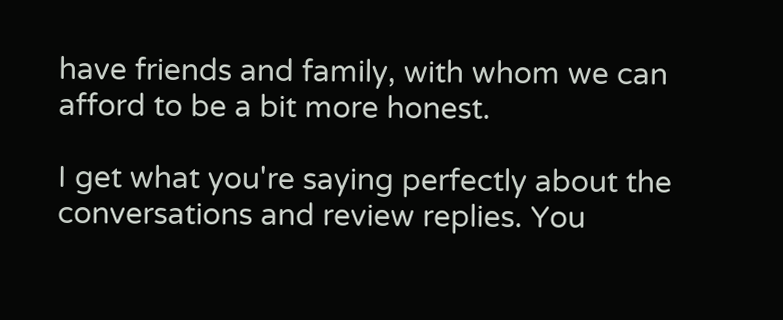have friends and family, with whom we can afford to be a bit more honest.

I get what you're saying perfectly about the conversations and review replies. You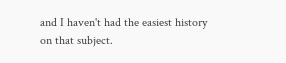and I haven't had the easiest history on that subject.